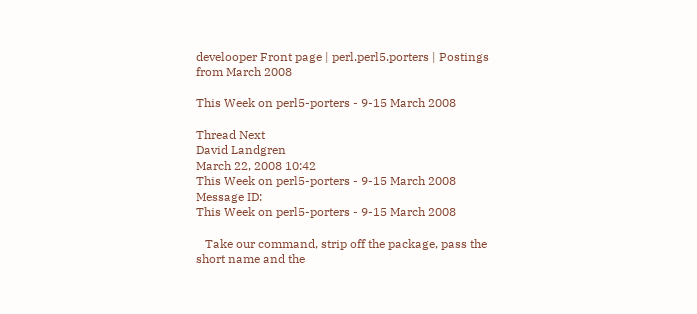develooper Front page | perl.perl5.porters | Postings from March 2008

This Week on perl5-porters - 9-15 March 2008

Thread Next
David Landgren
March 22, 2008 10:42
This Week on perl5-porters - 9-15 March 2008
Message ID:
This Week on perl5-porters - 9-15 March 2008

   Take our command, strip off the package, pass the short name and the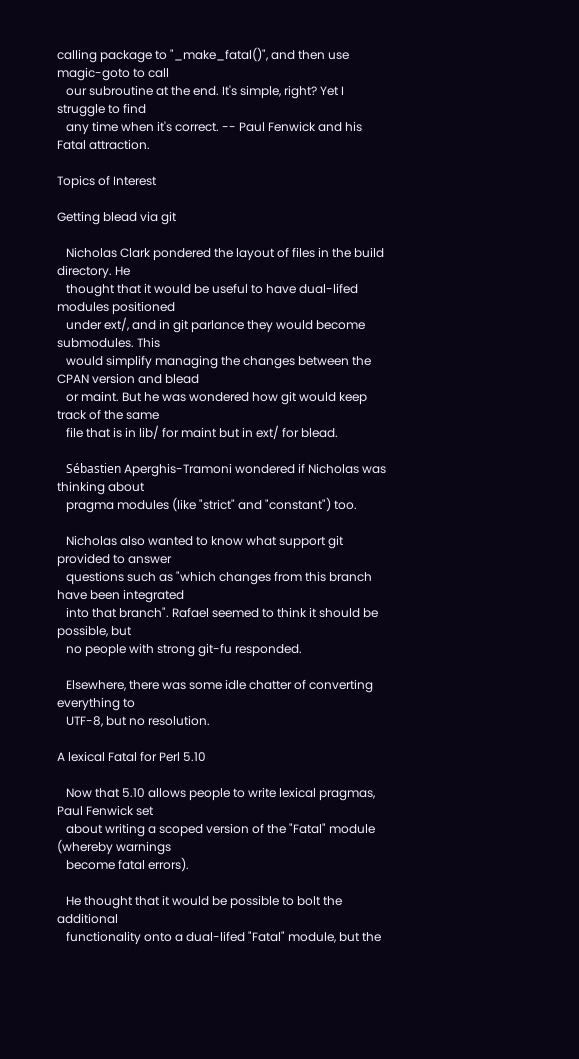calling package to "_make_fatal()", and then use magic-goto to call
   our subroutine at the end. It's simple, right? Yet I struggle to find
   any time when it's correct. -- Paul Fenwick and his Fatal attraction.

Topics of Interest

Getting blead via git

   Nicholas Clark pondered the layout of files in the build directory. He
   thought that it would be useful to have dual-lifed modules positioned
   under ext/, and in git parlance they would become submodules. This
   would simplify managing the changes between the CPAN version and blead
   or maint. But he was wondered how git would keep track of the same
   file that is in lib/ for maint but in ext/ for blead.

   Sébastien Aperghis-Tramoni wondered if Nicholas was thinking about
   pragma modules (like "strict" and "constant") too.

   Nicholas also wanted to know what support git provided to answer
   questions such as "which changes from this branch have been integrated
   into that branch". Rafael seemed to think it should be possible, but
   no people with strong git-fu responded.

   Elsewhere, there was some idle chatter of converting everything to
   UTF-8, but no resolution.

A lexical Fatal for Perl 5.10

   Now that 5.10 allows people to write lexical pragmas, Paul Fenwick set
   about writing a scoped version of the "Fatal" module (whereby warnings
   become fatal errors).

   He thought that it would be possible to bolt the additional
   functionality onto a dual-lifed "Fatal" module, but the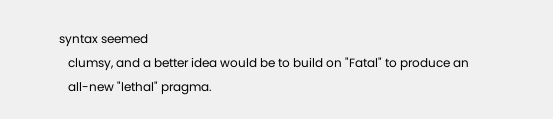syntax seemed
   clumsy, and a better idea would be to build on "Fatal" to produce an
   all-new "lethal" pragma.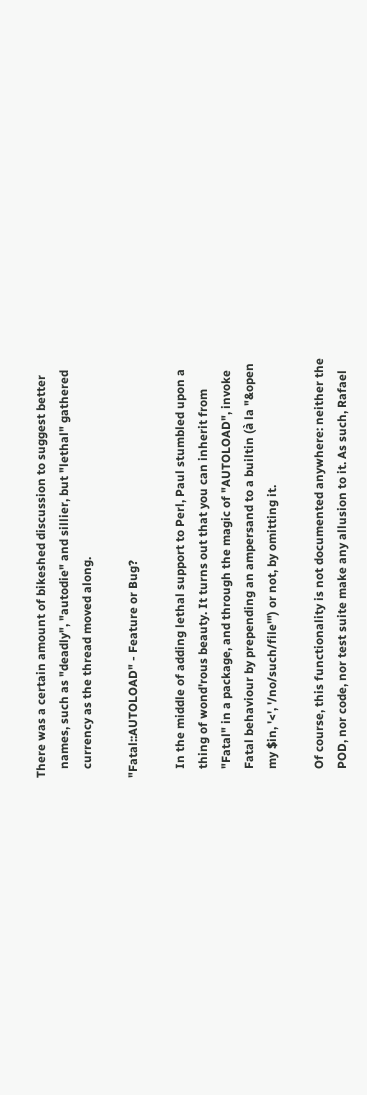There was a certain amount of bikeshed discussion to suggest better
   names, such as "deadly", "autodie" and sillier, but "lethal" gathered
   currency as the thread moved along.

"Fatal::AUTOLOAD" - Feature or Bug?

   In the middle of adding lethal support to Perl, Paul stumbled upon a
   thing of wond'rous beauty. It turns out that you can inherit from
   "Fatal" in a package, and through the magic of "AUTOLOAD", invoke
   Fatal behaviour by prepending an ampersand to a builtin (à la "&open
   my $in, '<', '/no/such/file'") or not, by omitting it.

   Of course, this functionality is not documented anywhere: neither the
   POD, nor code, nor test suite make any allusion to it. As such, Rafael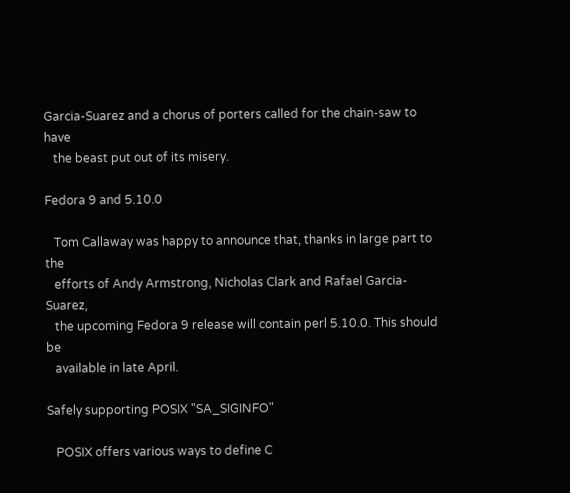Garcia-Suarez and a chorus of porters called for the chain-saw to have
   the beast put out of its misery.

Fedora 9 and 5.10.0

   Tom Callaway was happy to announce that, thanks in large part to the
   efforts of Andy Armstrong, Nicholas Clark and Rafael Garcia-Suarez,
   the upcoming Fedora 9 release will contain perl 5.10.0. This should be
   available in late April.

Safely supporting POSIX "SA_SIGINFO"

   POSIX offers various ways to define C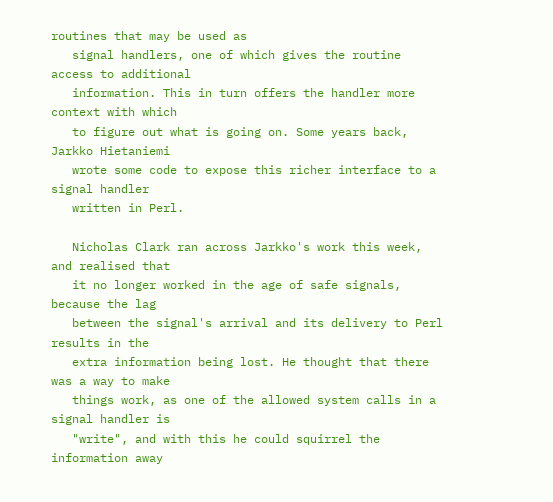routines that may be used as
   signal handlers, one of which gives the routine access to additional
   information. This in turn offers the handler more context with which
   to figure out what is going on. Some years back, Jarkko Hietaniemi
   wrote some code to expose this richer interface to a signal handler
   written in Perl.

   Nicholas Clark ran across Jarkko's work this week, and realised that
   it no longer worked in the age of safe signals, because the lag
   between the signal's arrival and its delivery to Perl results in the
   extra information being lost. He thought that there was a way to make
   things work, as one of the allowed system calls in a signal handler is
   "write", and with this he could squirrel the information away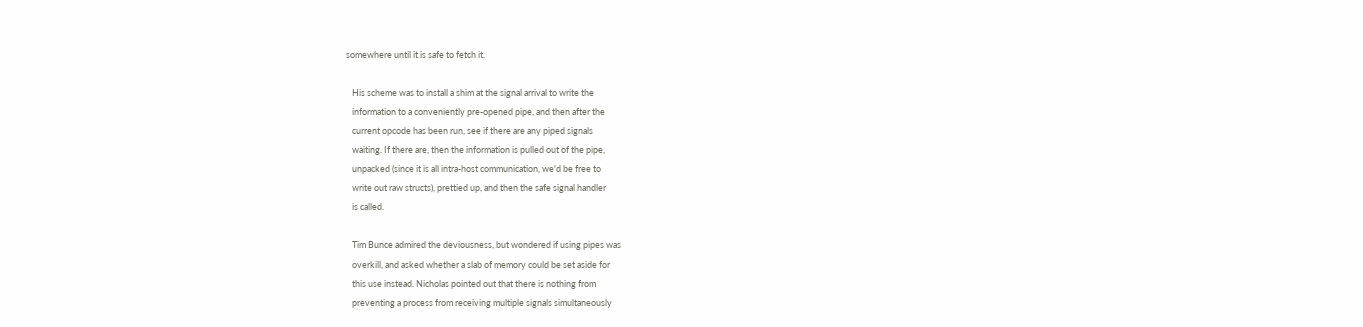somewhere until it is safe to fetch it.

   His scheme was to install a shim at the signal arrival to write the
   information to a conveniently pre-opened pipe, and then after the
   current opcode has been run, see if there are any piped signals
   waiting. If there are, then the information is pulled out of the pipe,
   unpacked (since it is all intra-host communication, we'd be free to
   write out raw structs), prettied up, and then the safe signal handler
   is called.

   Tim Bunce admired the deviousness, but wondered if using pipes was
   overkill, and asked whether a slab of memory could be set aside for
   this use instead. Nicholas pointed out that there is nothing from
   preventing a process from receiving multiple signals simultaneously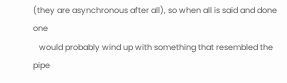(they are asynchronous after all), so when all is said and done one
   would probably wind up with something that resembled the pipe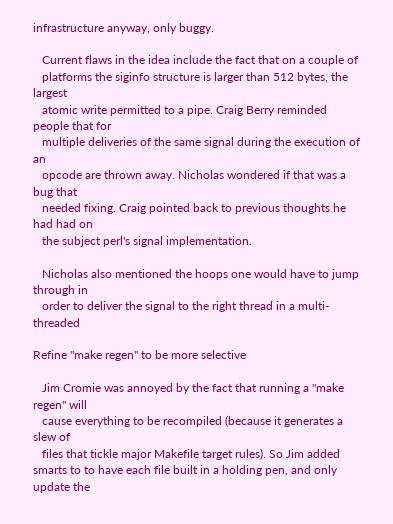infrastructure anyway, only buggy.

   Current flaws in the idea include the fact that on a couple of
   platforms the siginfo structure is larger than 512 bytes, the largest
   atomic write permitted to a pipe. Craig Berry reminded people that for
   multiple deliveries of the same signal during the execution of an
   opcode are thrown away. Nicholas wondered if that was a bug that
   needed fixing. Craig pointed back to previous thoughts he had had on
   the subject perl's signal implementation.

   Nicholas also mentioned the hoops one would have to jump through in
   order to deliver the signal to the right thread in a multi-threaded

Refine "make regen" to be more selective

   Jim Cromie was annoyed by the fact that running a "make regen" will
   cause everything to be recompiled (because it generates a slew of
   files that tickle major Makefile target rules). So Jim added smarts to to have each file built in a holding pen, and only update the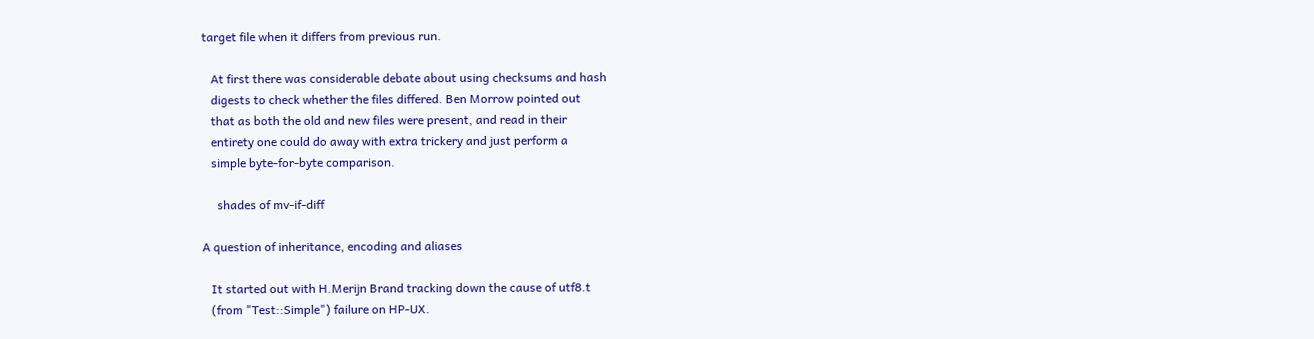target file when it differs from previous run.

   At first there was considerable debate about using checksums and hash
   digests to check whether the files differed. Ben Morrow pointed out
   that as both the old and new files were present, and read in their
   entirety one could do away with extra trickery and just perform a
   simple byte-for-byte comparison.

     shades of mv-if-diff

A question of inheritance, encoding and aliases

   It started out with H.Merijn Brand tracking down the cause of utf8.t
   (from "Test::Simple") failure on HP-UX.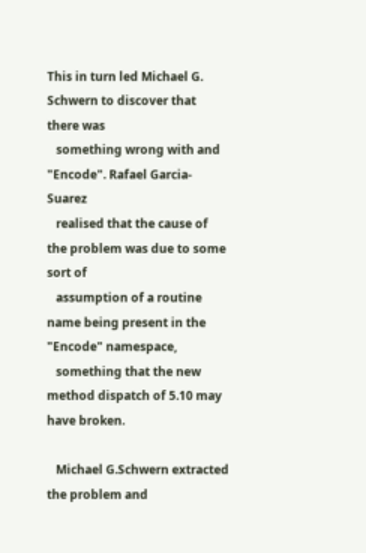This in turn led Michael G. Schwern to discover that there was
   something wrong with and "Encode". Rafael Garcia-Suarez
   realised that the cause of the problem was due to some sort of
   assumption of a routine name being present in the "Encode" namespace,
   something that the new method dispatch of 5.10 may have broken.

   Michael G.Schwern extracted the problem and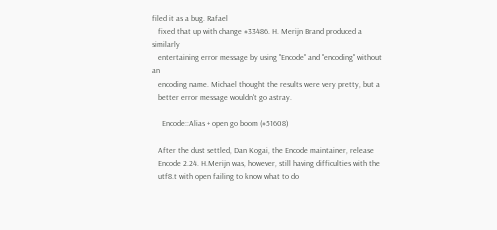filed it as a bug. Rafael
   fixed that up with change #33486. H. Merijn Brand produced a similarly
   entertaining error message by using "Encode" and "encoding" without an
   encoding name. Michael thought the results were very pretty, but a
   better error message wouldn't go astray.

     Encode::Alias + open go boom (#51608)

   After the dust settled, Dan Kogai, the Encode maintainer, release
   Encode 2.24. H.Merijn was, however, still having difficulties with the
   utf8.t with open failing to know what to do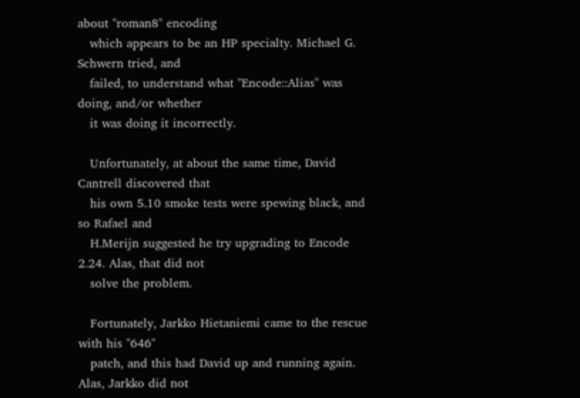about "roman8" encoding
   which appears to be an HP specialty. Michael G. Schwern tried, and
   failed, to understand what "Encode::Alias" was doing, and/or whether
   it was doing it incorrectly.

   Unfortunately, at about the same time, David Cantrell discovered that
   his own 5.10 smoke tests were spewing black, and so Rafael and
   H.Merijn suggested he try upgrading to Encode 2.24. Alas, that did not
   solve the problem.

   Fortunately, Jarkko Hietaniemi came to the rescue with his "646"
   patch, and this had David up and running again. Alas, Jarkko did not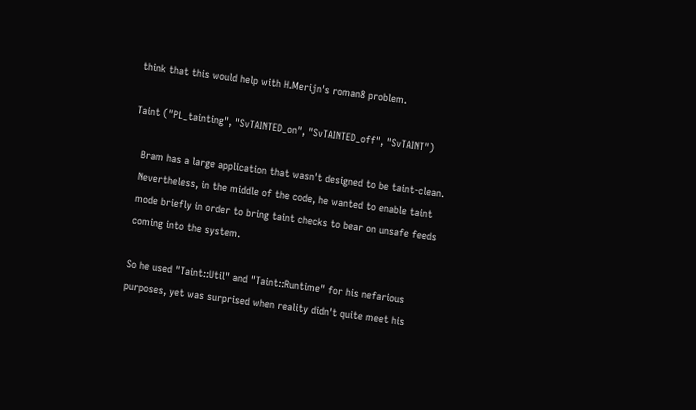think that this would help with H.Merijn's roman8 problem.

Taint ("PL_tainting", "SvTAINTED_on", "SvTAINTED_off", "SvTAINT")

   Bram has a large application that wasn't designed to be taint-clean.
   Nevertheless, in the middle of the code, he wanted to enable taint
   mode briefly in order to bring taint checks to bear on unsafe feeds
   coming into the system.

   So he used "Taint::Util" and "Taint::Runtime" for his nefarious
   purposes, yet was surprised when reality didn't quite meet his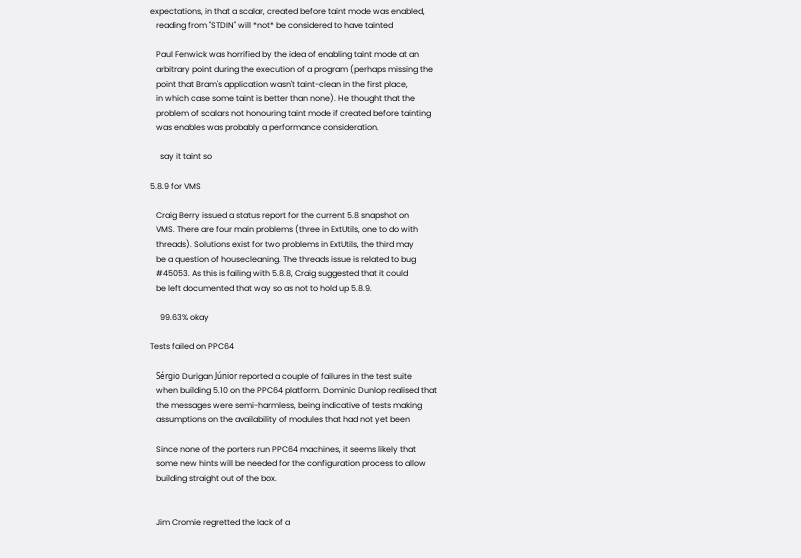expectations, in that a scalar, created before taint mode was enabled,
   reading from "STDIN" will *not* be considered to have tainted

   Paul Fenwick was horrified by the idea of enabling taint mode at an
   arbitrary point during the execution of a program (perhaps missing the
   point that Bram's application wasn't taint-clean in the first place,
   in which case some taint is better than none). He thought that the
   problem of scalars not honouring taint mode if created before tainting
   was enables was probably a performance consideration.

     say it taint so

5.8.9 for VMS

   Craig Berry issued a status report for the current 5.8 snapshot on
   VMS. There are four main problems (three in ExtUtils, one to do with
   threads). Solutions exist for two problems in ExtUtils, the third may
   be a question of housecleaning. The threads issue is related to bug
   #45053. As this is failing with 5.8.8, Craig suggested that it could
   be left documented that way so as not to hold up 5.8.9.

     99.63% okay

Tests failed on PPC64

   Sérgio Durigan Júnior reported a couple of failures in the test suite
   when building 5.10 on the PPC64 platform. Dominic Dunlop realised that
   the messages were semi-harmless, being indicative of tests making
   assumptions on the availability of modules that had not yet been

   Since none of the porters run PPC64 machines, it seems likely that
   some new hints will be needed for the configuration process to allow
   building straight out of the box.


   Jim Cromie regretted the lack of a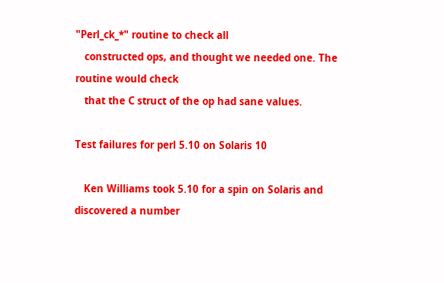"Perl_ck_*" routine to check all
   constructed ops, and thought we needed one. The routine would check
   that the C struct of the op had sane values.

Test failures for perl 5.10 on Solaris 10

   Ken Williams took 5.10 for a spin on Solaris and discovered a number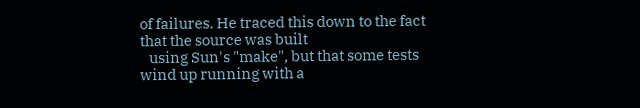of failures. He traced this down to the fact that the source was built
   using Sun's "make", but that some tests wind up running with a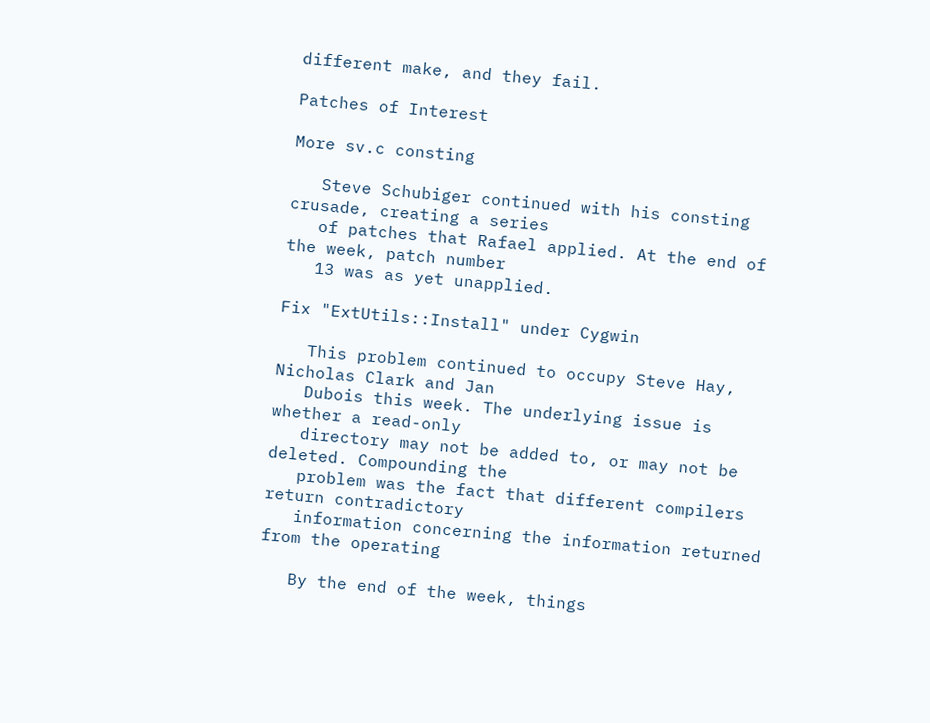different make, and they fail.

Patches of Interest

More sv.c consting

   Steve Schubiger continued with his consting crusade, creating a series
   of patches that Rafael applied. At the end of the week, patch number
   13 was as yet unapplied.

Fix "ExtUtils::Install" under Cygwin

   This problem continued to occupy Steve Hay, Nicholas Clark and Jan
   Dubois this week. The underlying issue is whether a read-only
   directory may not be added to, or may not be deleted. Compounding the
   problem was the fact that different compilers return contradictory
   information concerning the information returned from the operating

   By the end of the week, things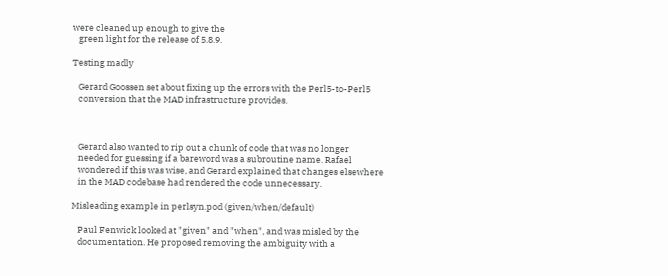were cleaned up enough to give the
   green light for the release of 5.8.9.

Testing madly

   Gerard Goossen set about fixing up the errors with the Perl5-to-Perl5
   conversion that the MAD infrastructure provides.



   Gerard also wanted to rip out a chunk of code that was no longer
   needed for guessing if a bareword was a subroutine name. Rafael
   wondered if this was wise, and Gerard explained that changes elsewhere
   in the MAD codebase had rendered the code unnecessary.

Misleading example in perlsyn.pod (given/when/default)

   Paul Fenwick looked at "given" and "when", and was misled by the
   documentation. He proposed removing the ambiguity with a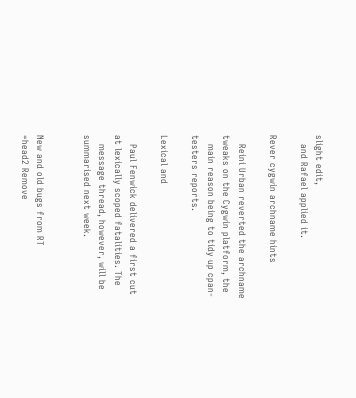slight edit,
   and Rafael applied it.

Rever cygwin archname hints

   Reini Urban reverted the archname tweaks on the Cygwin platform, the
   main reason being to tidy up cpan-testers reports.

Lexical and

   Paul Fenwick delivered a first cut at lexically scoped fatalities. The
   message thread, however, will be summarised next week.


New and old bugs from RT
=head2 Remove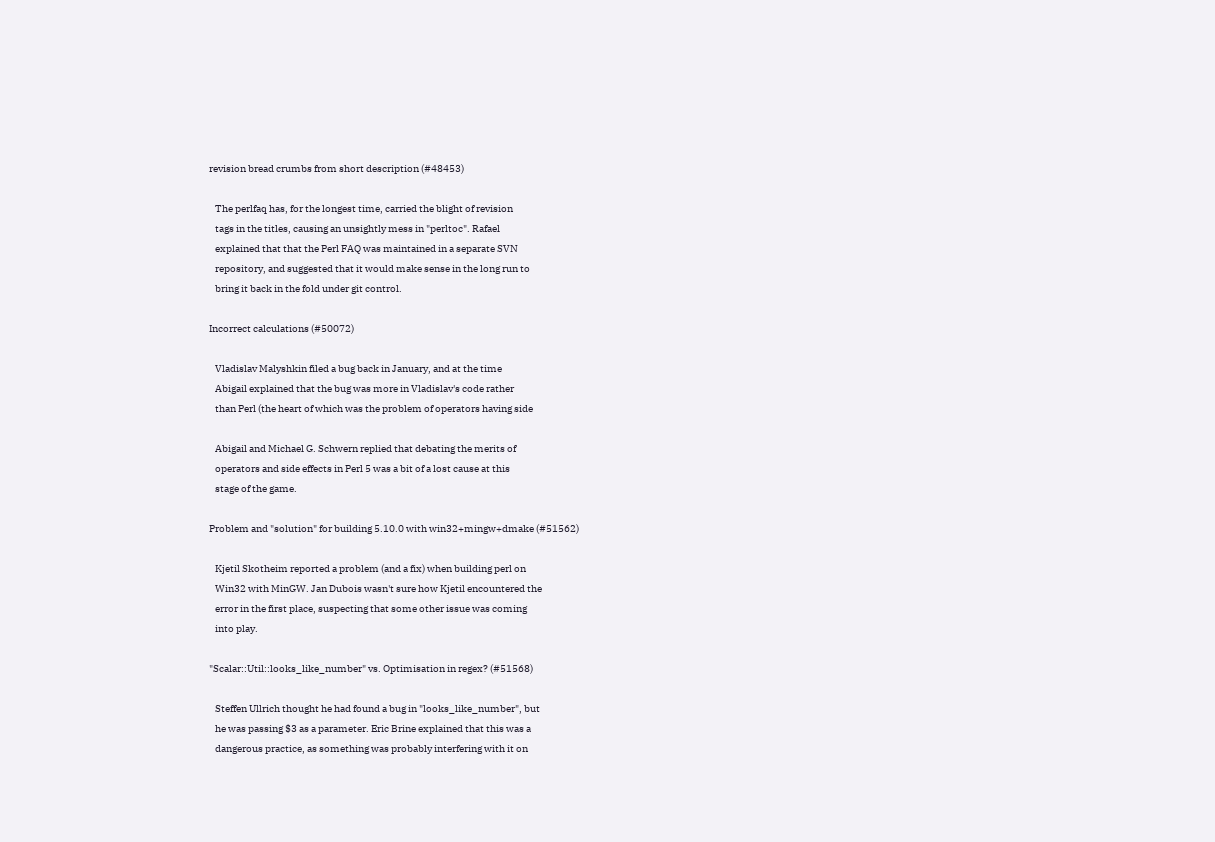revision bread crumbs from short description (#48453)

   The perlfaq has, for the longest time, carried the blight of revision
   tags in the titles, causing an unsightly mess in "perltoc". Rafael
   explained that that the Perl FAQ was maintained in a separate SVN
   repository, and suggested that it would make sense in the long run to
   bring it back in the fold under git control.

Incorrect calculations (#50072)

   Vladislav Malyshkin filed a bug back in January, and at the time
   Abigail explained that the bug was more in Vladislav's code rather
   than Perl (the heart of which was the problem of operators having side

   Abigail and Michael G. Schwern replied that debating the merits of
   operators and side effects in Perl 5 was a bit of a lost cause at this
   stage of the game.

Problem and "solution" for building 5.10.0 with win32+mingw+dmake (#51562)

   Kjetil Skotheim reported a problem (and a fix) when building perl on
   Win32 with MinGW. Jan Dubois wasn't sure how Kjetil encountered the
   error in the first place, suspecting that some other issue was coming
   into play.

"Scalar::Util::looks_like_number" vs. Optimisation in regex? (#51568)

   Steffen Ullrich thought he had found a bug in "looks_like_number", but
   he was passing $3 as a parameter. Eric Brine explained that this was a
   dangerous practice, as something was probably interfering with it on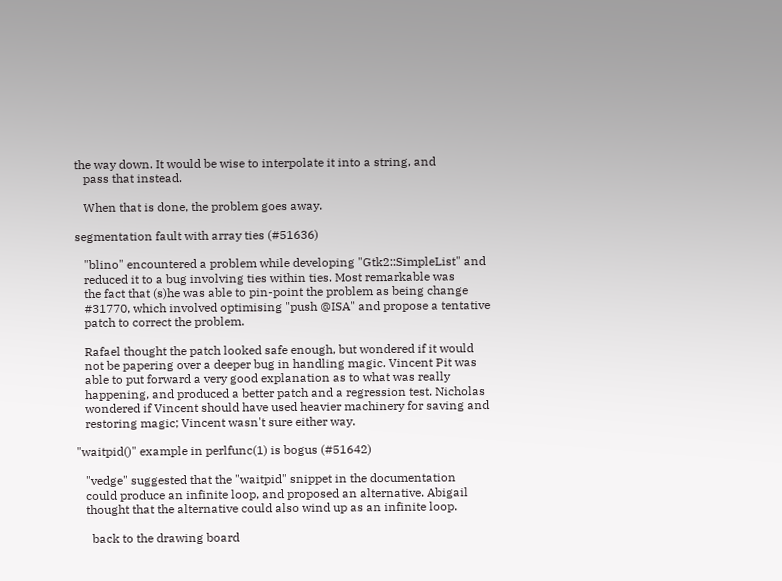the way down. It would be wise to interpolate it into a string, and
   pass that instead.

   When that is done, the problem goes away.

segmentation fault with array ties (#51636)

   "blino" encountered a problem while developing "Gtk2::SimpleList" and
   reduced it to a bug involving ties within ties. Most remarkable was
   the fact that (s)he was able to pin-point the problem as being change
   #31770, which involved optimising "push @ISA" and propose a tentative
   patch to correct the problem.

   Rafael thought the patch looked safe enough, but wondered if it would
   not be papering over a deeper bug in handling magic. Vincent Pit was
   able to put forward a very good explanation as to what was really
   happening, and produced a better patch and a regression test. Nicholas
   wondered if Vincent should have used heavier machinery for saving and
   restoring magic; Vincent wasn't sure either way.

"waitpid()" example in perlfunc(1) is bogus (#51642)

   "vedge" suggested that the "waitpid" snippet in the documentation
   could produce an infinite loop, and proposed an alternative. Abigail
   thought that the alternative could also wind up as an infinite loop.

     back to the drawing board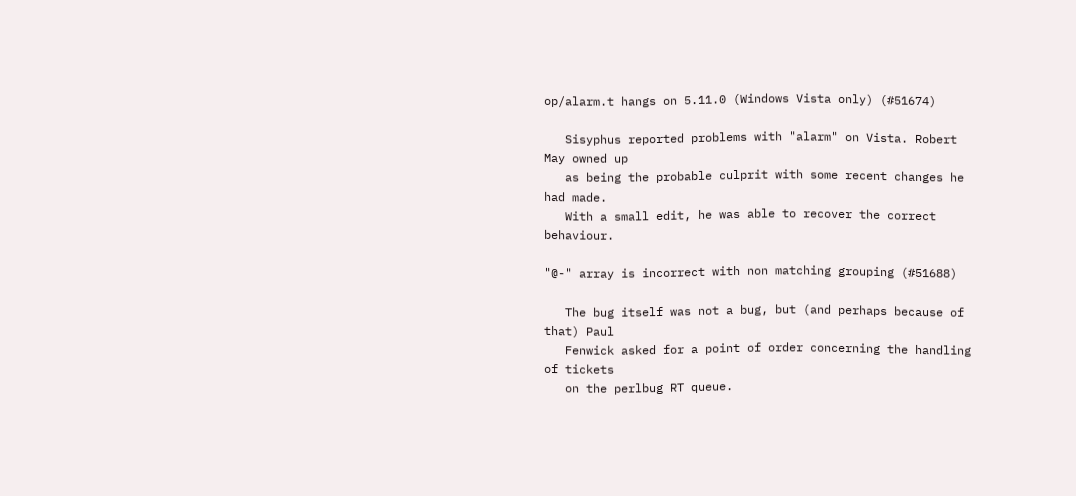op/alarm.t hangs on 5.11.0 (Windows Vista only) (#51674)

   Sisyphus reported problems with "alarm" on Vista. Robert May owned up
   as being the probable culprit with some recent changes he had made.
   With a small edit, he was able to recover the correct behaviour.

"@-" array is incorrect with non matching grouping (#51688)

   The bug itself was not a bug, but (and perhaps because of that) Paul
   Fenwick asked for a point of order concerning the handling of tickets
   on the perlbug RT queue.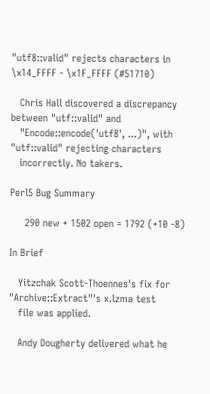"utf8::valid" rejects characters in \x14_FFFF - \x1F_FFFF (#51710)

   Chris Hall discovered a discrepancy between "utf::valid" and
   "Encode::encode('utf8', ...)", with "utf::valid" rejecting characters
   incorrectly. No takers.

Perl5 Bug Summary

     290 new + 1502 open = 1792 (+10 -8)

In Brief

   Yitzchak Scott-Thoennes's fix for "Archive::Extract"'s x.lzma test
   file was applied.

   Andy Dougherty delivered what he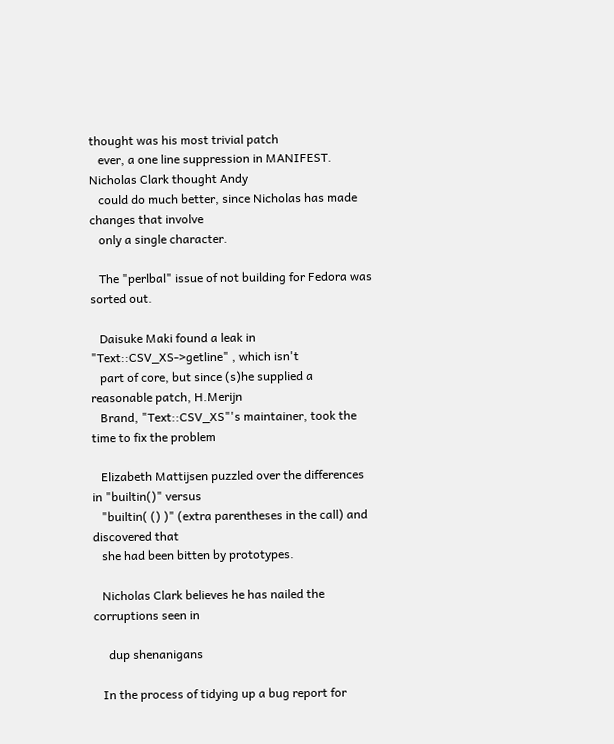thought was his most trivial patch
   ever, a one line suppression in MANIFEST. Nicholas Clark thought Andy
   could do much better, since Nicholas has made changes that involve
   only a single character.

   The "perlbal" issue of not building for Fedora was sorted out.

   Daisuke Maki found a leak in "Text::CSV_XS->getline" , which isn't
   part of core, but since (s)he supplied a reasonable patch, H.Merijn
   Brand, "Text::CSV_XS"'s maintainer, took the time to fix the problem

   Elizabeth Mattijsen puzzled over the differences in "builtin()" versus
   "builtin( () )" (extra parentheses in the call) and discovered that
   she had been bitten by prototypes.

   Nicholas Clark believes he has nailed the corruptions seen in

     dup shenanigans

   In the process of tidying up a bug report for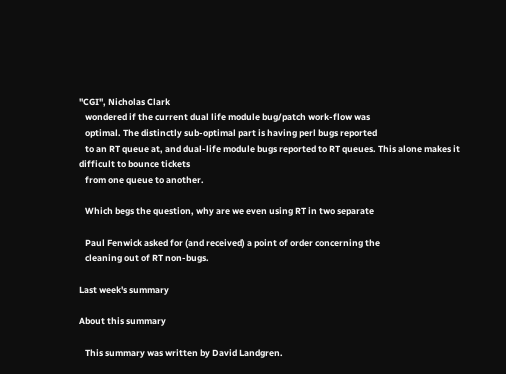"CGI", Nicholas Clark
   wondered if the current dual life module bug/patch work-flow was
   optimal. The distinctly sub-optimal part is having perl bugs reported
   to an RT queue at, and dual-life module bugs reported to RT queues. This alone makes it difficult to bounce tickets
   from one queue to another.

   Which begs the question, why are we even using RT in two separate

   Paul Fenwick asked for (and received) a point of order concerning the
   cleaning out of RT non-bugs.

Last week's summary

About this summary

   This summary was written by David Landgren.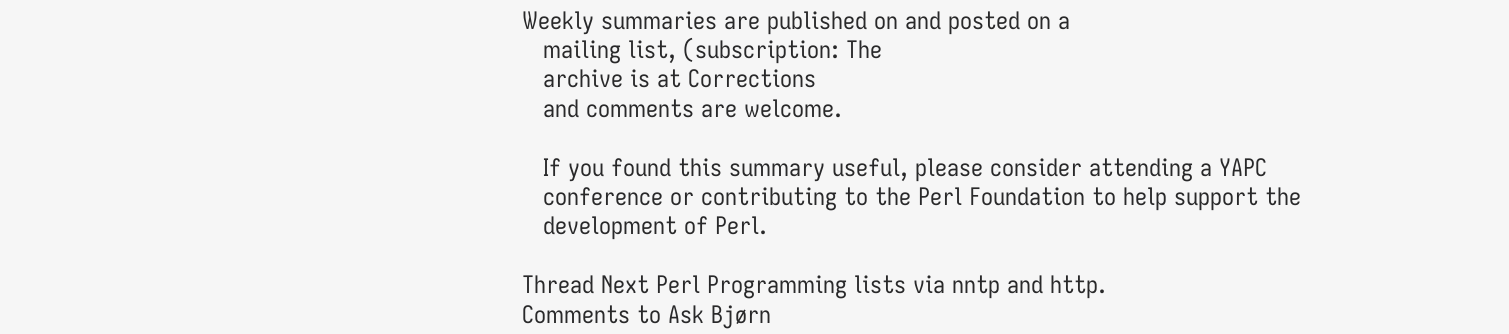Weekly summaries are published on and posted on a
   mailing list, (subscription: The
   archive is at Corrections
   and comments are welcome.

   If you found this summary useful, please consider attending a YAPC
   conference or contributing to the Perl Foundation to help support the
   development of Perl.

Thread Next Perl Programming lists via nntp and http.
Comments to Ask Bjørn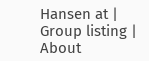Hansen at | Group listing | About